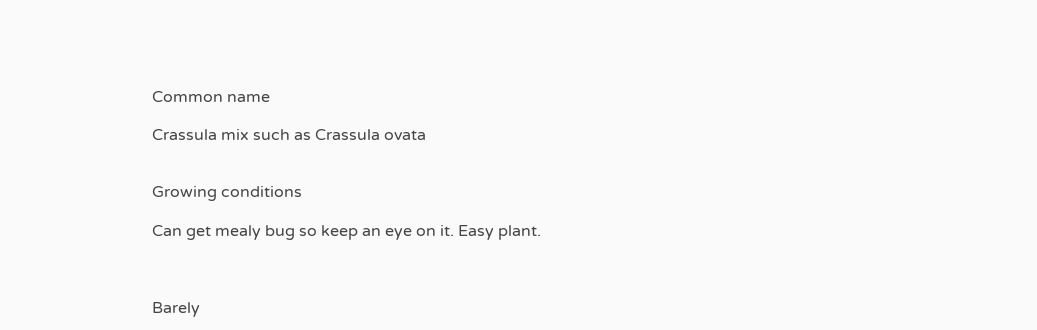Common name

Crassula mix such as Crassula ovata


Growing conditions

Can get mealy bug so keep an eye on it. Easy plant.



Barely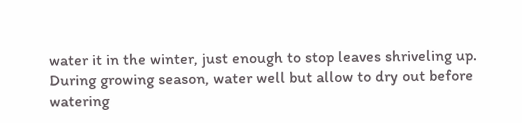water it in the winter, just enough to stop leaves shriveling up. During growing season, water well but allow to dry out before watering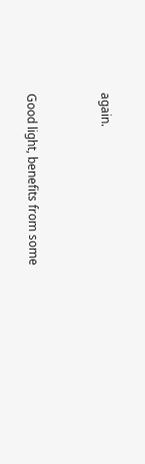again.



Good light, benefits from some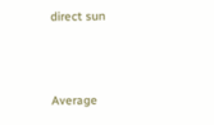direct sun



Average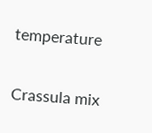temperature

Crassula mix